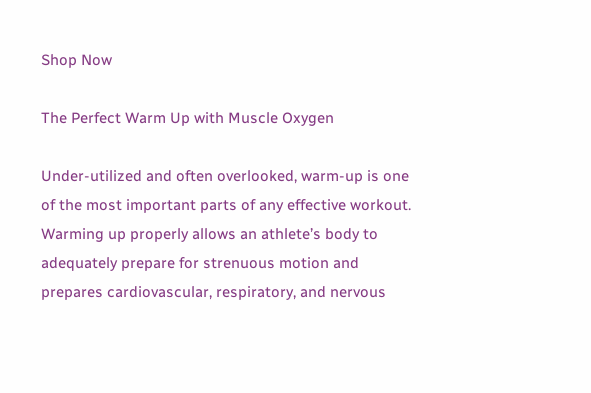Shop Now

The Perfect Warm Up with Muscle Oxygen

Under-utilized and often overlooked, warm-up is one of the most important parts of any effective workout. Warming up properly allows an athlete’s body to adequately prepare for strenuous motion and prepares cardiovascular, respiratory, and nervous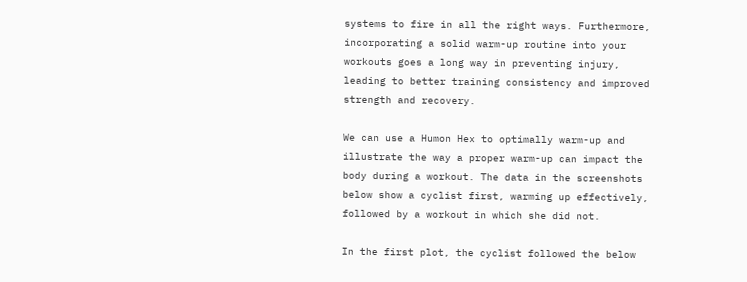systems to fire in all the right ways. Furthermore, incorporating a solid warm-up routine into your workouts goes a long way in preventing injury, leading to better training consistency and improved strength and recovery.

We can use a Humon Hex to optimally warm-up and illustrate the way a proper warm-up can impact the body during a workout. The data in the screenshots below show a cyclist first, warming up effectively, followed by a workout in which she did not.

In the first plot, the cyclist followed the below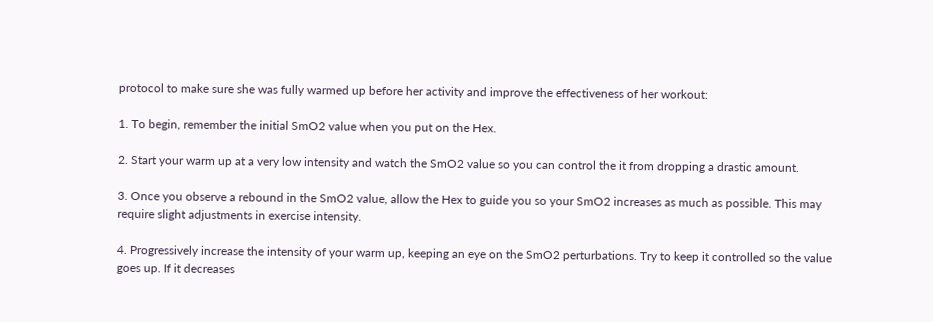protocol to make sure she was fully warmed up before her activity and improve the effectiveness of her workout:

1. To begin, remember the initial SmO2 value when you put on the Hex.

2. Start your warm up at a very low intensity and watch the SmO2 value so you can control the it from dropping a drastic amount.

3. Once you observe a rebound in the SmO2 value, allow the Hex to guide you so your SmO2 increases as much as possible. This may require slight adjustments in exercise intensity.

4. Progressively increase the intensity of your warm up, keeping an eye on the SmO2 perturbations. Try to keep it controlled so the value goes up. If it decreases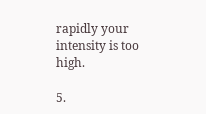rapidly your intensity is too high.

5.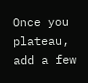Once you plateau, add a few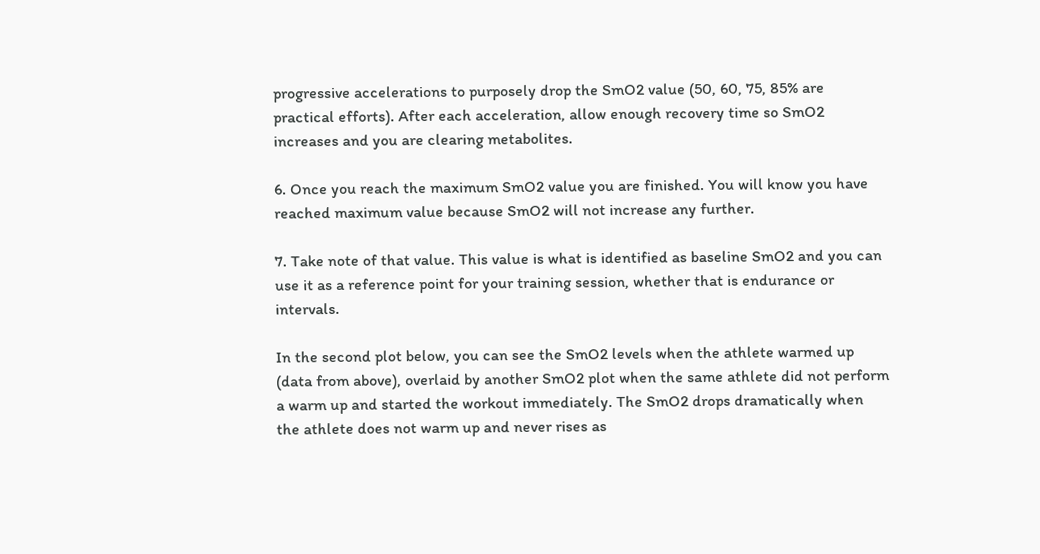progressive accelerations to purposely drop the SmO2 value (50, 60, 75, 85% are practical efforts). After each acceleration, allow enough recovery time so SmO2 increases and you are clearing metabolites.

6. Once you reach the maximum SmO2 value you are finished. You will know you have reached maximum value because SmO2 will not increase any further.

7. Take note of that value. This value is what is identified as baseline SmO2 and you can use it as a reference point for your training session, whether that is endurance or intervals.

In the second plot below, you can see the SmO2 levels when the athlete warmed up (data from above), overlaid by another SmO2 plot when the same athlete did not perform a warm up and started the workout immediately. The SmO2 drops dramatically when the athlete does not warm up and never rises as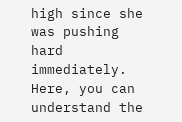high since she was pushing hard immediately. Here, you can understand the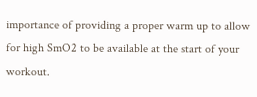importance of providing a proper warm up to allow for high SmO2 to be available at the start of your workout.